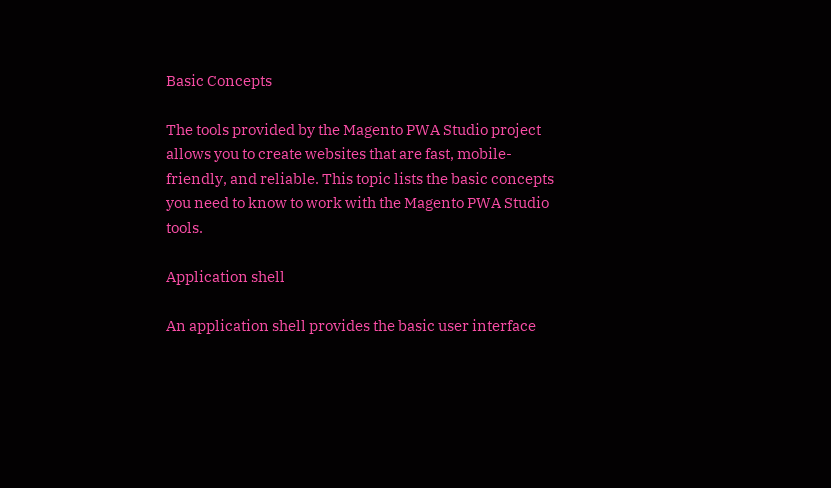Basic Concepts

The tools provided by the Magento PWA Studio project allows you to create websites that are fast, mobile-friendly, and reliable. This topic lists the basic concepts you need to know to work with the Magento PWA Studio tools.

Application shell

An application shell provides the basic user interface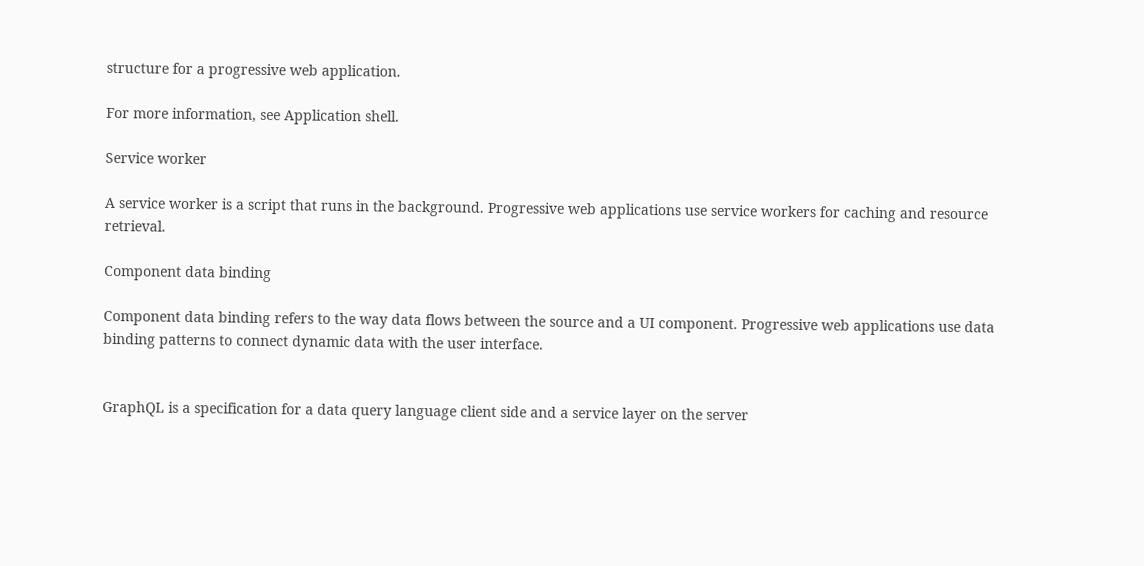structure for a progressive web application.

For more information, see Application shell.

Service worker

A service worker is a script that runs in the background. Progressive web applications use service workers for caching and resource retrieval.

Component data binding

Component data binding refers to the way data flows between the source and a UI component. Progressive web applications use data binding patterns to connect dynamic data with the user interface.


GraphQL is a specification for a data query language client side and a service layer on the server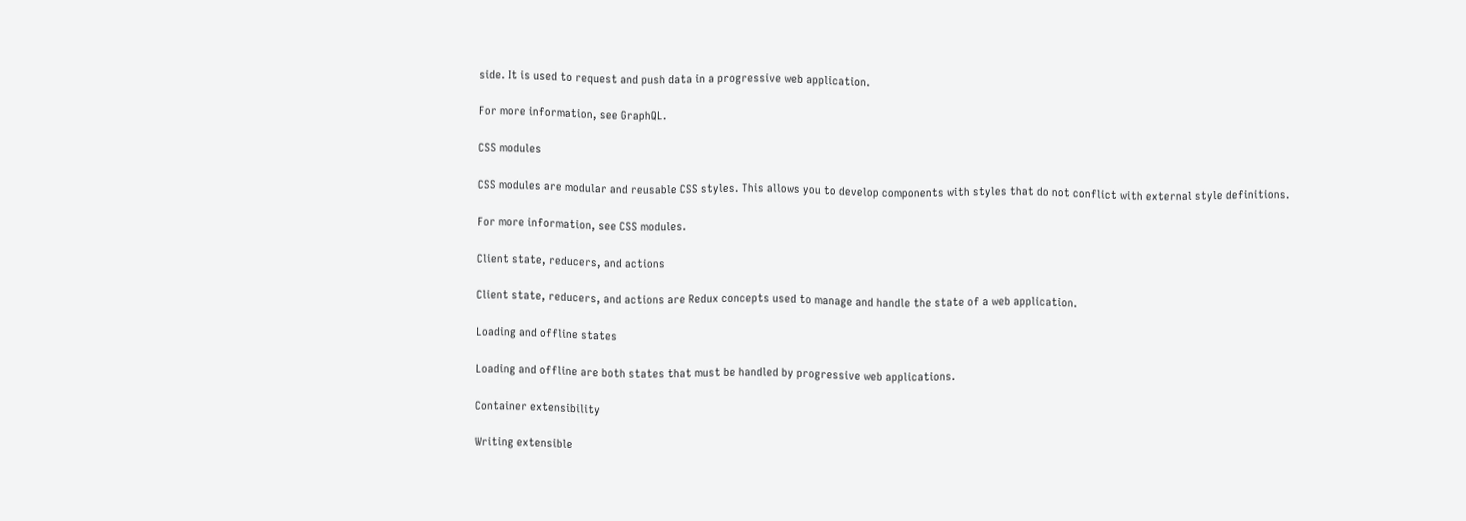side. It is used to request and push data in a progressive web application.

For more information, see GraphQL.

CSS modules

CSS modules are modular and reusable CSS styles. This allows you to develop components with styles that do not conflict with external style definitions.

For more information, see CSS modules.

Client state, reducers, and actions

Client state, reducers, and actions are Redux concepts used to manage and handle the state of a web application.

Loading and offline states

Loading and offline are both states that must be handled by progressive web applications.

Container extensibility

Writing extensible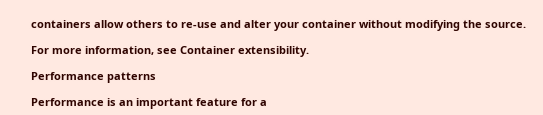containers allow others to re-use and alter your container without modifying the source.

For more information, see Container extensibility.

Performance patterns

Performance is an important feature for a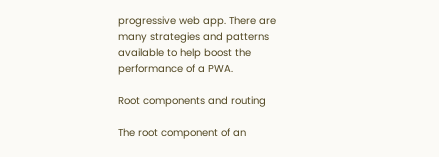progressive web app. There are many strategies and patterns available to help boost the performance of a PWA.

Root components and routing

The root component of an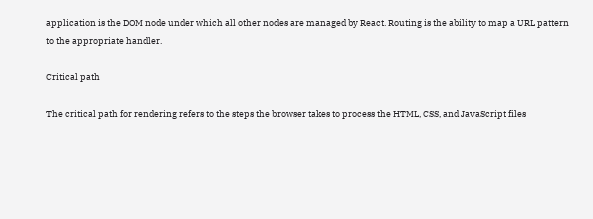application is the DOM node under which all other nodes are managed by React. Routing is the ability to map a URL pattern to the appropriate handler.

Critical path

The critical path for rendering refers to the steps the browser takes to process the HTML, CSS, and JavaScript files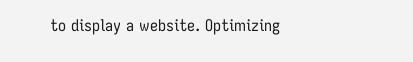to display a website. Optimizing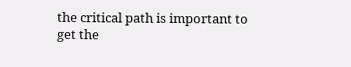the critical path is important to get the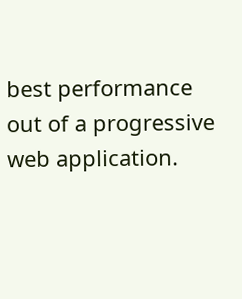best performance out of a progressive web application.